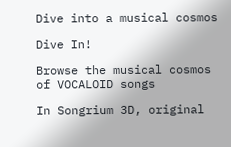Dive into a musical cosmos

Dive In!

Browse the musical cosmos of VOCALOID songs

In Songrium 3D, original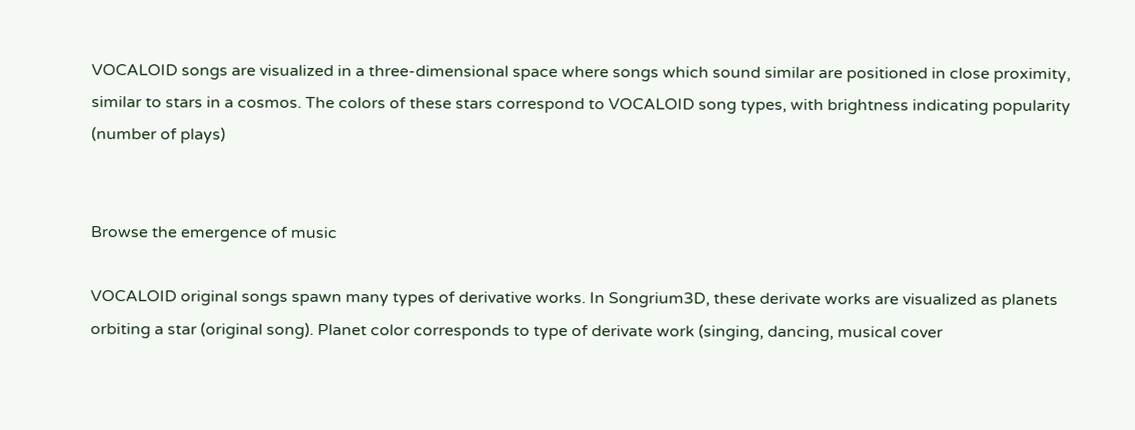VOCALOID songs are visualized in a three-dimensional space where songs which sound similar are positioned in close proximity, similar to stars in a cosmos. The colors of these stars correspond to VOCALOID song types, with brightness indicating popularity (number of plays)


Browse the emergence of music

VOCALOID original songs spawn many types of derivative works. In Songrium3D, these derivate works are visualized as planets orbiting a star (original song). Planet color corresponds to type of derivate work (singing, dancing, musical cover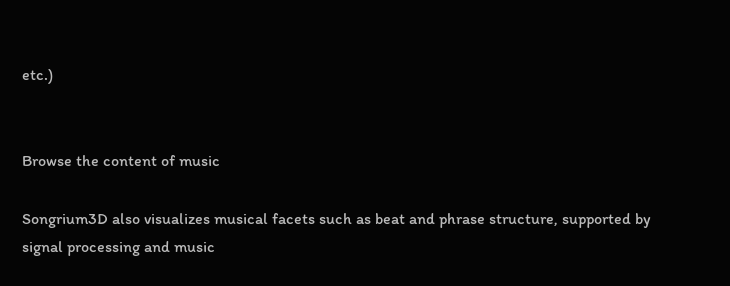etc.)


Browse the content of music

Songrium3D also visualizes musical facets such as beat and phrase structure, supported by signal processing and music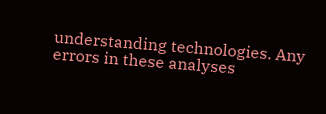understanding technologies. Any errors in these analyses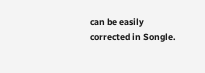can be easily corrected in Songle.